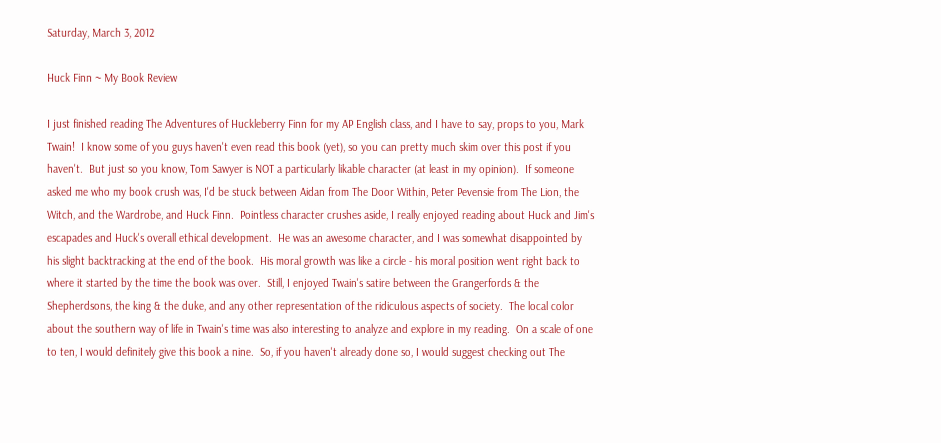Saturday, March 3, 2012

Huck Finn ~ My Book Review

I just finished reading The Adventures of Huckleberry Finn for my AP English class, and I have to say, props to you, Mark Twain!  I know some of you guys haven't even read this book (yet), so you can pretty much skim over this post if you haven't.  But just so you know, Tom Sawyer is NOT a particularly likable character (at least in my opinion).  If someone asked me who my book crush was, I'd be stuck between Aidan from The Door Within, Peter Pevensie from The Lion, the Witch, and the Wardrobe, and Huck Finn.  Pointless character crushes aside, I really enjoyed reading about Huck and Jim's escapades and Huck's overall ethical development.  He was an awesome character, and I was somewhat disappointed by his slight backtracking at the end of the book.  His moral growth was like a circle - his moral position went right back to where it started by the time the book was over.  Still, I enjoyed Twain's satire between the Grangerfords & the Shepherdsons, the king & the duke, and any other representation of the ridiculous aspects of society.  The local color about the southern way of life in Twain's time was also interesting to analyze and explore in my reading.  On a scale of one to ten, I would definitely give this book a nine.  So, if you haven't already done so, I would suggest checking out The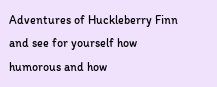Adventures of Huckleberry Finn and see for yourself how humorous and how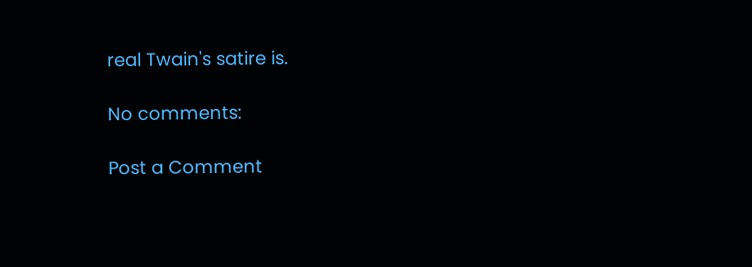real Twain's satire is.

No comments:

Post a Comment